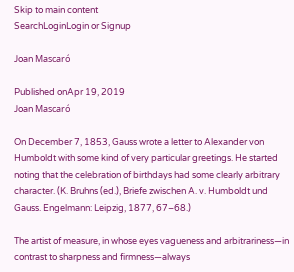Skip to main content
SearchLoginLogin or Signup

Joan Mascaró

Published onApr 19, 2019
Joan Mascaró

On December 7, 1853, Gauss wrote a letter to Alexander von Humboldt with some kind of very particular greetings. He started noting that the celebration of birthdays had some clearly arbitrary character. (K. Bruhns (ed.), Briefe zwischen A. v. Humboldt und Gauss. Engelmann: Leipzig, 1877, 67–68.)

The artist of measure, in whose eyes vagueness and arbitrariness—in contrast to sharpness and firmness—always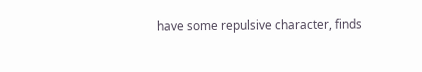have some repulsive character, finds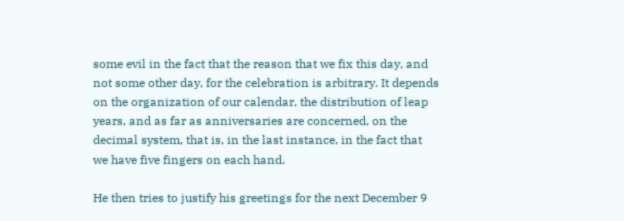some evil in the fact that the reason that we fix this day, and not some other day, for the celebration is arbitrary. It depends on the organization of our calendar, the distribution of leap years, and as far as anniversaries are concerned, on the decimal system, that is, in the last instance, in the fact that we have five fingers on each hand.

He then tries to justify his greetings for the next December 9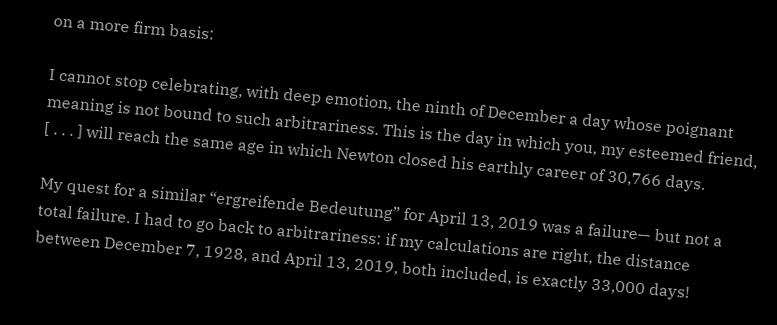on a more firm basis:

I cannot stop celebrating, with deep emotion, the ninth of December a day whose poignant meaning is not bound to such arbitrariness. This is the day in which you, my esteemed friend, [ . . . ] will reach the same age in which Newton closed his earthly career of 30,766 days.

My quest for a similar “ergreifende Bedeutung” for April 13, 2019 was a failure— but not a total failure. I had to go back to arbitrariness: if my calculations are right, the distance between December 7, 1928, and April 13, 2019, both included, is exactly 33,000 days!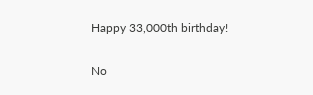Happy 33,000th birthday!

No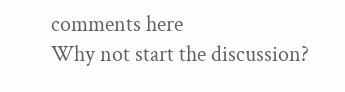comments here
Why not start the discussion?